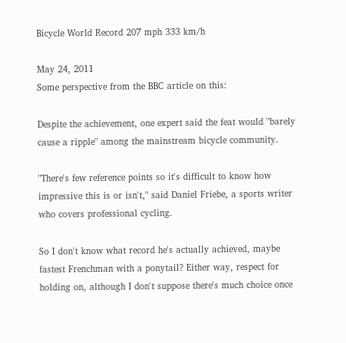Bicycle World Record 207 mph 333 km/h

May 24, 2011
Some perspective from the BBC article on this:

Despite the achievement, one expert said the feat would "barely cause a ripple" among the mainstream bicycle community.

"There's few reference points so it's difficult to know how impressive this is or isn't," said Daniel Friebe, a sports writer who covers professional cycling.

So I don't know what record he's actually achieved, maybe fastest Frenchman with a ponytail? Either way, respect for holding on, although I don't suppose there's much choice once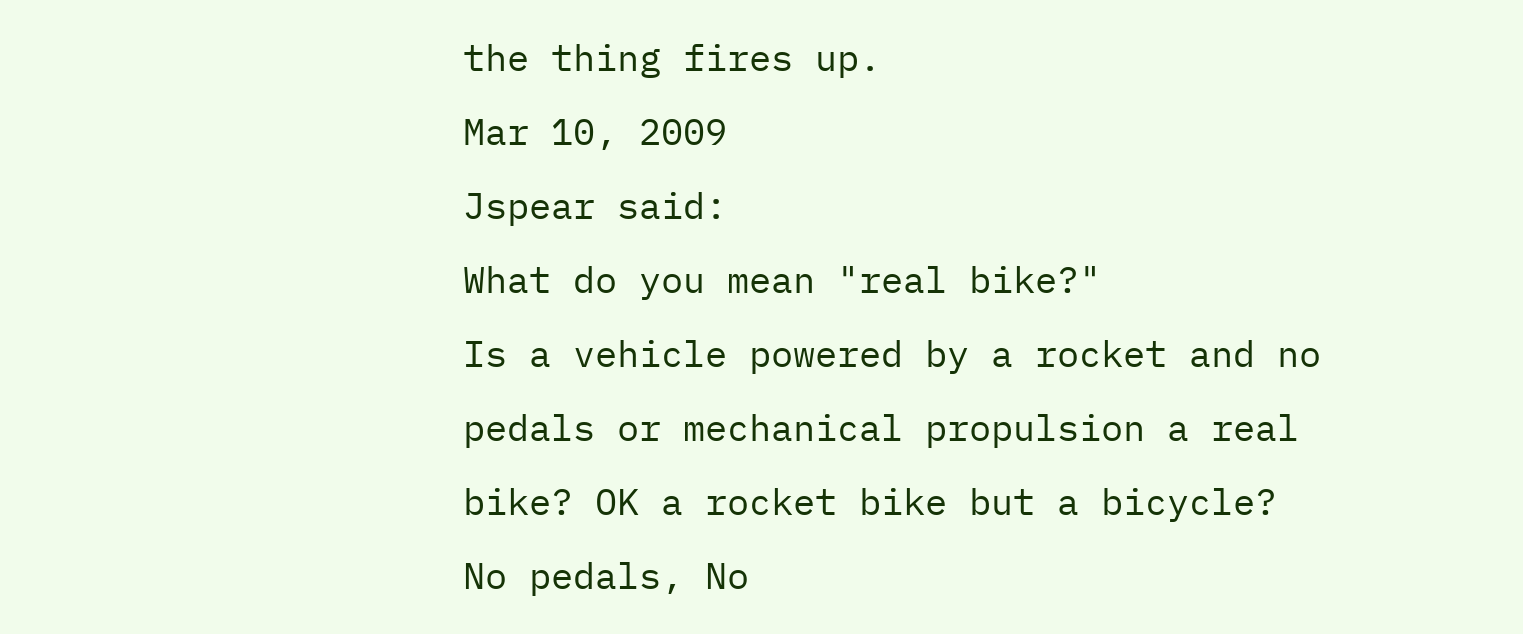the thing fires up.
Mar 10, 2009
Jspear said:
What do you mean "real bike?"
Is a vehicle powered by a rocket and no pedals or mechanical propulsion a real bike? OK a rocket bike but a bicycle?
No pedals, No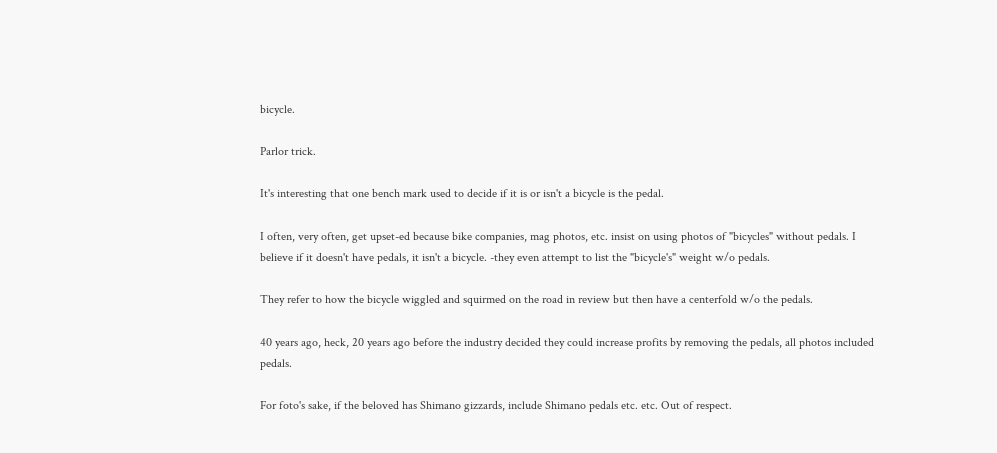bicycle.

Parlor trick.

It's interesting that one bench mark used to decide if it is or isn't a bicycle is the pedal.

I often, very often, get upset-ed because bike companies, mag photos, etc. insist on using photos of "bicycles" without pedals. I believe if it doesn't have pedals, it isn't a bicycle. -they even attempt to list the "bicycle's" weight w/o pedals.

They refer to how the bicycle wiggled and squirmed on the road in review but then have a centerfold w/o the pedals.

40 years ago, heck, 20 years ago before the industry decided they could increase profits by removing the pedals, all photos included pedals.

For foto's sake, if the beloved has Shimano gizzards, include Shimano pedals etc. etc. Out of respect.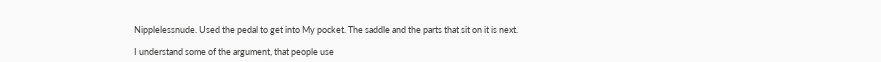Nipplelessnude. Used the pedal to get into My pocket. The saddle and the parts that sit on it is next.

I understand some of the argument, that people use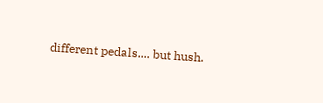different pedals.... but hush.